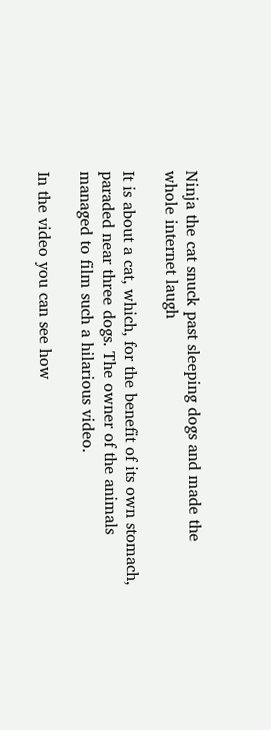Ninja the cat snuck past sleeping dogs and made the whole internet laugh

It is about a cat, which, for the benefit of its own stomach, paraded near three dogs. The owner of the animals managed to film such a hilarious video.

In the video you can see how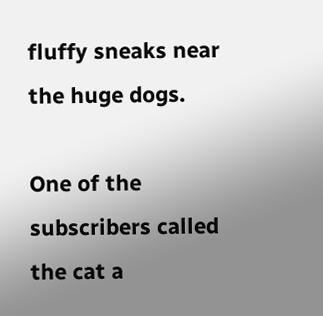fluffy sneaks near the huge dogs.

One of the subscribers called the cat a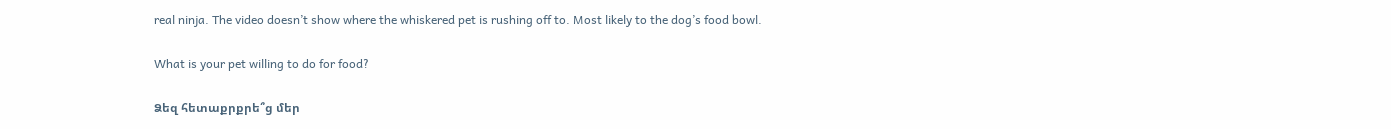real ninja. The video doesn’t show where the whiskered pet is rushing off to. Most likely to the dog’s food bowl.

What is your pet willing to do for food?

Ձեզ հետաքրքրե՞ց մեր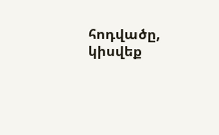հոդվածը, կիսվեք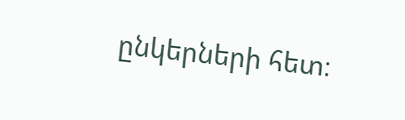ընկերների հետ։